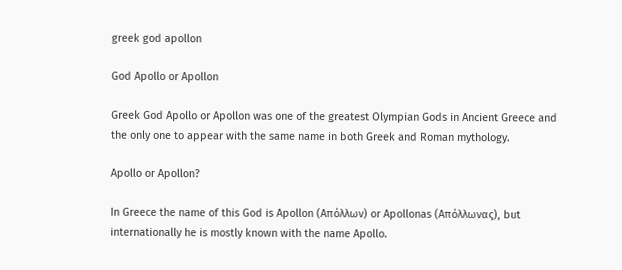greek god apollon

God Apollo or Apollon

Greek God Apollo or Apollon was one of the greatest Olympian Gods in Ancient Greece and the only one to appear with the same name in both Greek and Roman mythology.

Apollo or Apollon?

In Greece the name of this God is Apollon (Απόλλων) or Apollonas (Απόλλωνας), but internationally he is mostly known with the name Apollo.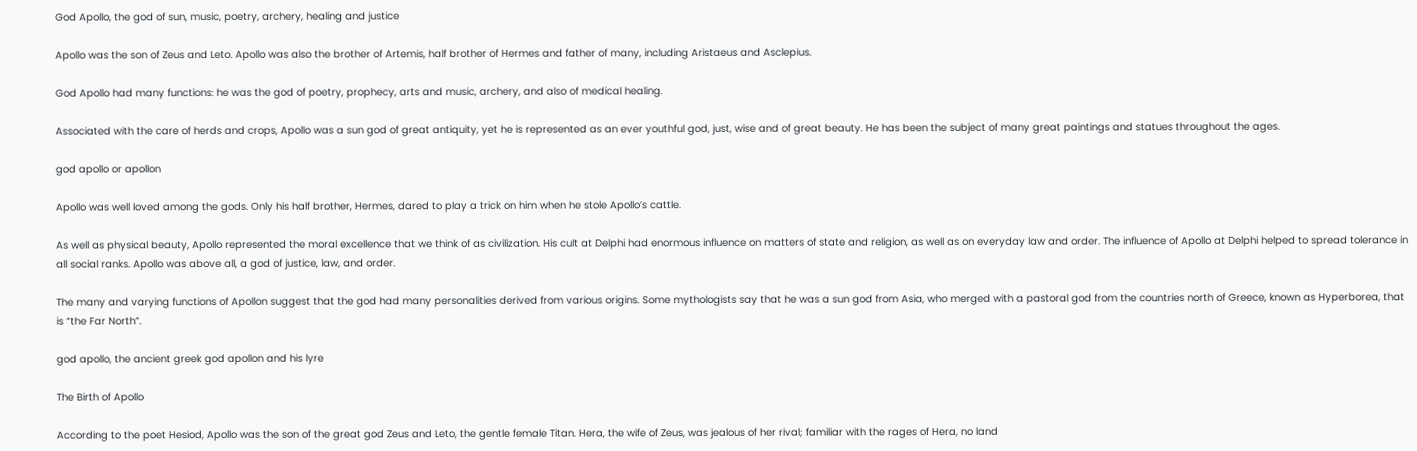God Apollo, the god of sun, music, poetry, archery, healing and justice

Apollo was the son of Zeus and Leto. Apollo was also the brother of Artemis, half brother of Hermes and father of many, including Aristaeus and Asclepius.

God Apollo had many functions: he was the god of poetry, prophecy, arts and music, archery, and also of medical healing.

Associated with the care of herds and crops, Apollo was a sun god of great antiquity, yet he is represented as an ever youthful god, just, wise and of great beauty. He has been the subject of many great paintings and statues throughout the ages.

god apollo or apollon

Apollo was well loved among the gods. Only his half brother, Hermes, dared to play a trick on him when he stole Apollo’s cattle.

As well as physical beauty, Apollo represented the moral excellence that we think of as civilization. His cult at Delphi had enormous influence on matters of state and religion, as well as on everyday law and order. The influence of Apollo at Delphi helped to spread tolerance in all social ranks. Apollo was above all, a god of justice, law, and order.

The many and varying functions of Apollon suggest that the god had many personalities derived from various origins. Some mythologists say that he was a sun god from Asia, who merged with a pastoral god from the countries north of Greece, known as Hyperborea, that is “the Far North”.

god apollo, the ancient greek god apollon and his lyre

The Birth of Apollo

According to the poet Hesiod, Apollo was the son of the great god Zeus and Leto, the gentle female Titan. Hera, the wife of Zeus, was jealous of her rival; familiar with the rages of Hera, no land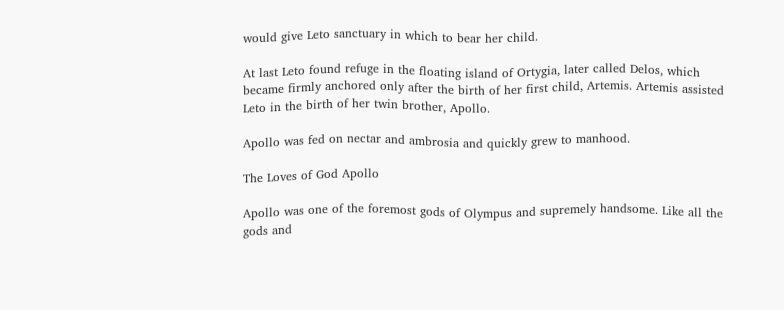would give Leto sanctuary in which to bear her child.

At last Leto found refuge in the floating island of Ortygia, later called Delos, which became firmly anchored only after the birth of her first child, Artemis. Artemis assisted Leto in the birth of her twin brother, Apollo.

Apollo was fed on nectar and ambrosia and quickly grew to manhood.

The Loves of God Apollo

Apollo was one of the foremost gods of Olympus and supremely handsome. Like all the gods and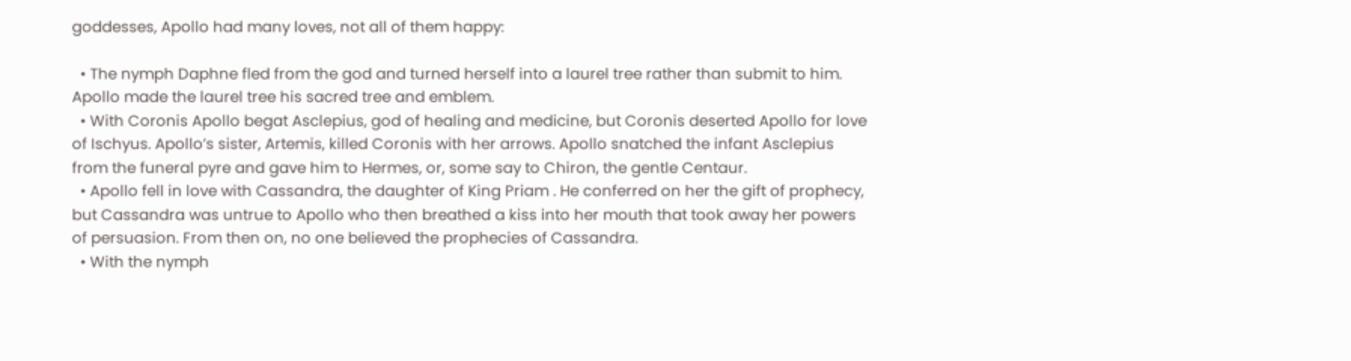goddesses, Apollo had many loves, not all of them happy:

  • The nymph Daphne fled from the god and turned herself into a laurel tree rather than submit to him. Apollo made the laurel tree his sacred tree and emblem.
  • With Coronis Apollo begat Asclepius, god of healing and medicine, but Coronis deserted Apollo for love of Ischyus. Apollo’s sister, Artemis, killed Coronis with her arrows. Apollo snatched the infant Asclepius from the funeral pyre and gave him to Hermes, or, some say to Chiron, the gentle Centaur.
  • Apollo fell in love with Cassandra, the daughter of King Priam . He conferred on her the gift of prophecy, but Cassandra was untrue to Apollo who then breathed a kiss into her mouth that took away her powers of persuasion. From then on, no one believed the prophecies of Cassandra.
  • With the nymph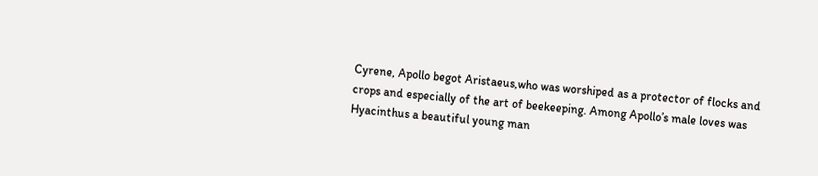Cyrene, Apollo begot Aristaeus,who was worshiped as a protector of flocks and crops and especially of the art of beekeeping. Among Apollo’s male loves was Hyacinthus a beautiful young man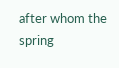after whom the spring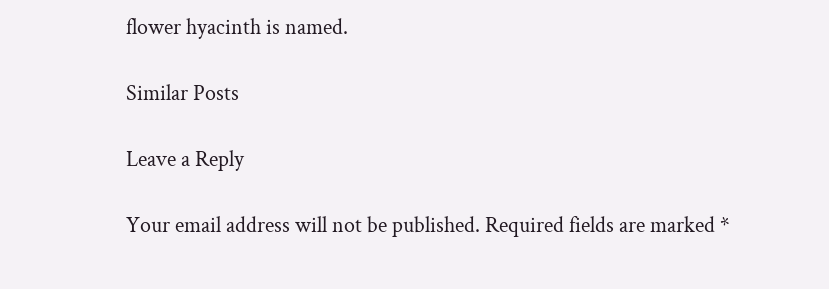flower hyacinth is named.

Similar Posts

Leave a Reply

Your email address will not be published. Required fields are marked *